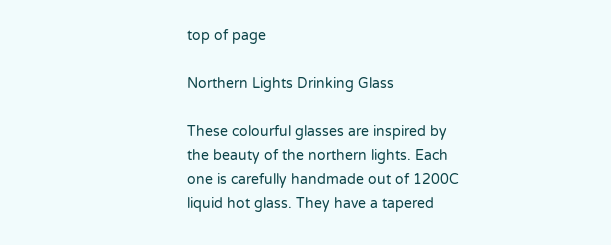top of page

Northern Lights Drinking Glass

These colourful glasses are inspired by the beauty of the northern lights. Each one is carefully handmade out of 1200C liquid hot glass. They have a tapered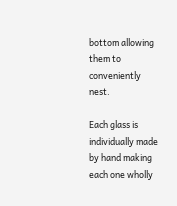bottom allowing them to conveniently nest.

Each glass is individually made by hand making each one wholly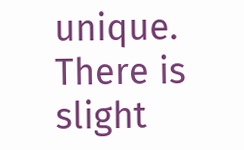unique. There is slight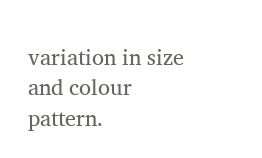variation in size and colour pattern.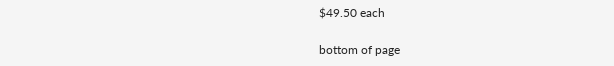$49.50 each

bottom of page